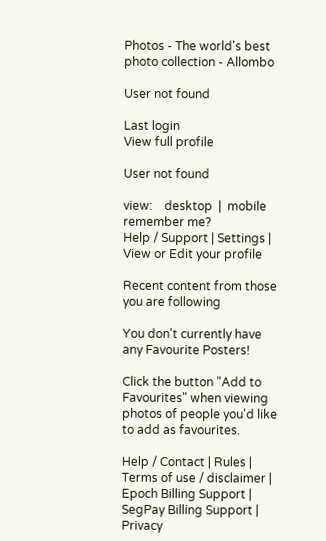Photos - The world's best photo collection - Allombo

User not found

Last login
View full profile

User not found

view:    desktop  |  mobile
remember me?
Help / Support | Settings | View or Edit your profile

Recent content from those you are following

You don't currently have any Favourite Posters!

Click the button "Add to Favourites" when viewing photos of people you'd like to add as favourites.

Help / Contact | Rules |  Terms of use / disclaimer | Epoch Billing Support | SegPay Billing Support | Privacy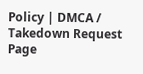Policy | DMCA / Takedown Request
Page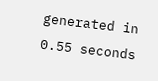generated in 0.55 seconds